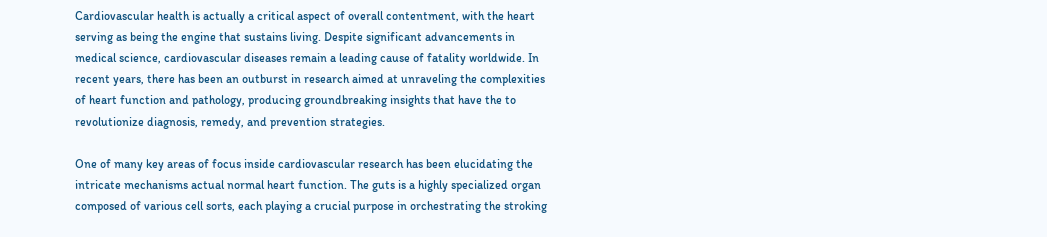Cardiovascular health is actually a critical aspect of overall contentment, with the heart serving as being the engine that sustains living. Despite significant advancements in medical science, cardiovascular diseases remain a leading cause of fatality worldwide. In recent years, there has been an outburst in research aimed at unraveling the complexities of heart function and pathology, producing groundbreaking insights that have the to revolutionize diagnosis, remedy, and prevention strategies.

One of many key areas of focus inside cardiovascular research has been elucidating the intricate mechanisms actual normal heart function. The guts is a highly specialized organ composed of various cell sorts, each playing a crucial purpose in orchestrating the stroking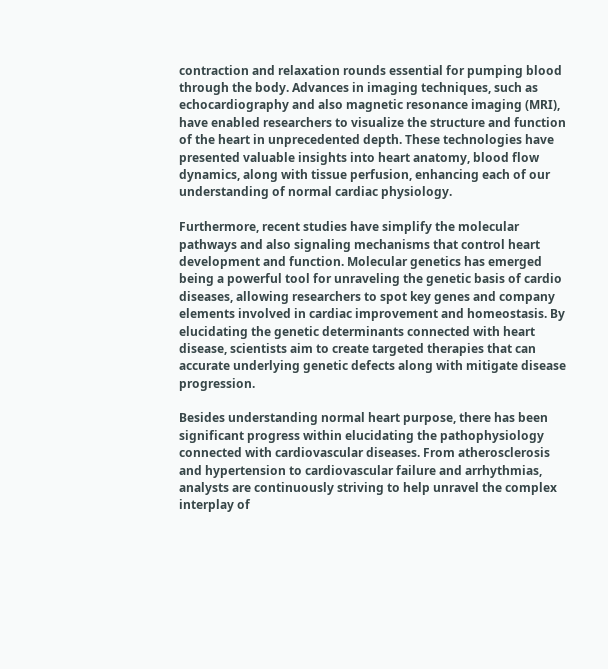contraction and relaxation rounds essential for pumping blood through the body. Advances in imaging techniques, such as echocardiography and also magnetic resonance imaging (MRI), have enabled researchers to visualize the structure and function of the heart in unprecedented depth. These technologies have presented valuable insights into heart anatomy, blood flow dynamics, along with tissue perfusion, enhancing each of our understanding of normal cardiac physiology.

Furthermore, recent studies have simplify the molecular pathways and also signaling mechanisms that control heart development and function. Molecular genetics has emerged being a powerful tool for unraveling the genetic basis of cardio diseases, allowing researchers to spot key genes and company elements involved in cardiac improvement and homeostasis. By elucidating the genetic determinants connected with heart disease, scientists aim to create targeted therapies that can accurate underlying genetic defects along with mitigate disease progression.

Besides understanding normal heart purpose, there has been significant progress within elucidating the pathophysiology connected with cardiovascular diseases. From atherosclerosis and hypertension to cardiovascular failure and arrhythmias, analysts are continuously striving to help unravel the complex interplay of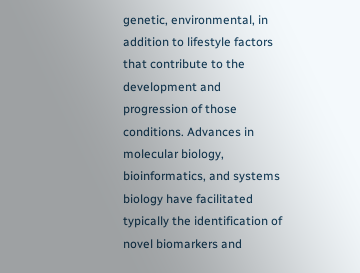genetic, environmental, in addition to lifestyle factors that contribute to the development and progression of those conditions. Advances in molecular biology, bioinformatics, and systems biology have facilitated typically the identification of novel biomarkers and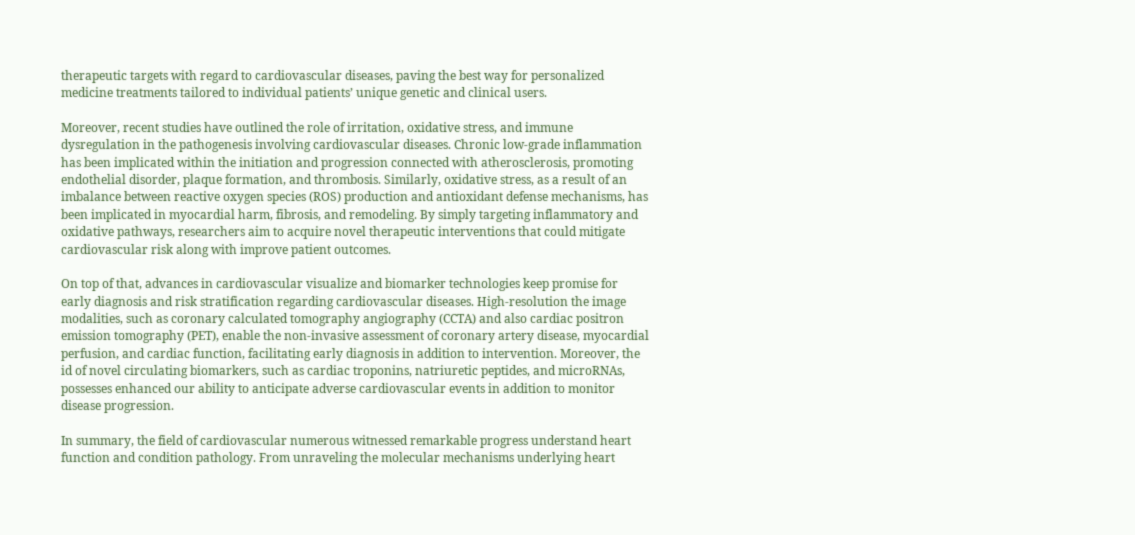therapeutic targets with regard to cardiovascular diseases, paving the best way for personalized medicine treatments tailored to individual patients’ unique genetic and clinical users.

Moreover, recent studies have outlined the role of irritation, oxidative stress, and immune dysregulation in the pathogenesis involving cardiovascular diseases. Chronic low-grade inflammation has been implicated within the initiation and progression connected with atherosclerosis, promoting endothelial disorder, plaque formation, and thrombosis. Similarly, oxidative stress, as a result of an imbalance between reactive oxygen species (ROS) production and antioxidant defense mechanisms, has been implicated in myocardial harm, fibrosis, and remodeling. By simply targeting inflammatory and oxidative pathways, researchers aim to acquire novel therapeutic interventions that could mitigate cardiovascular risk along with improve patient outcomes.

On top of that, advances in cardiovascular visualize and biomarker technologies keep promise for early diagnosis and risk stratification regarding cardiovascular diseases. High-resolution the image modalities, such as coronary calculated tomography angiography (CCTA) and also cardiac positron emission tomography (PET), enable the non-invasive assessment of coronary artery disease, myocardial perfusion, and cardiac function, facilitating early diagnosis in addition to intervention. Moreover, the id of novel circulating biomarkers, such as cardiac troponins, natriuretic peptides, and microRNAs, possesses enhanced our ability to anticipate adverse cardiovascular events in addition to monitor disease progression.

In summary, the field of cardiovascular numerous witnessed remarkable progress understand heart function and condition pathology. From unraveling the molecular mechanisms underlying heart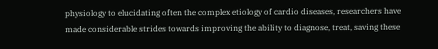physiology to elucidating often the complex etiology of cardio diseases, researchers have made considerable strides towards improving the ability to diagnose, treat, saving these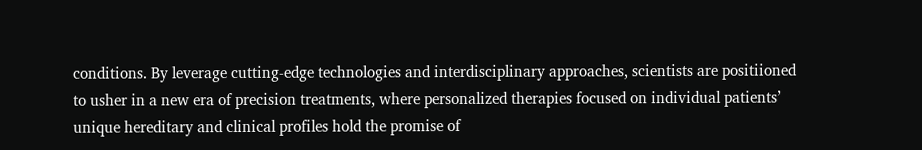conditions. By leverage cutting-edge technologies and interdisciplinary approaches, scientists are positiioned to usher in a new era of precision treatments, where personalized therapies focused on individual patients’ unique hereditary and clinical profiles hold the promise of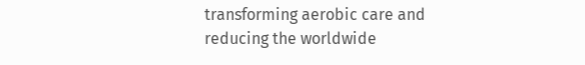transforming aerobic care and reducing the worldwide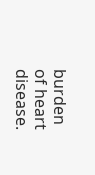burden of heart disease.